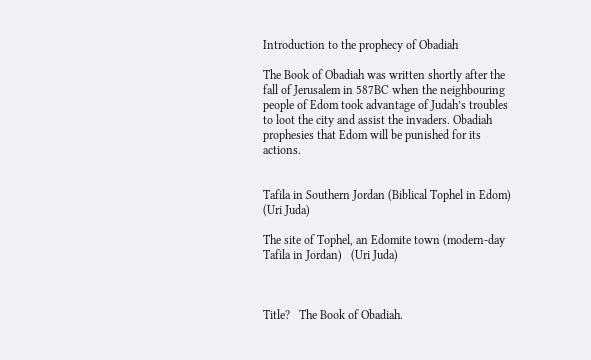Introduction to the prophecy of Obadiah

The Book of Obadiah was written shortly after the fall of Jerusalem in 587BC when the neighbouring people of Edom took advantage of Judah’s troubles to loot the city and assist the invaders. Obadiah prophesies that Edom will be punished for its actions.


Tafila in Southern Jordan (Biblical Tophel in Edom) (Uri Juda)

The site of Tophel, an Edomite town (modern-day Tafila in Jordan)   (Uri Juda)



Title?   The Book of Obadiah.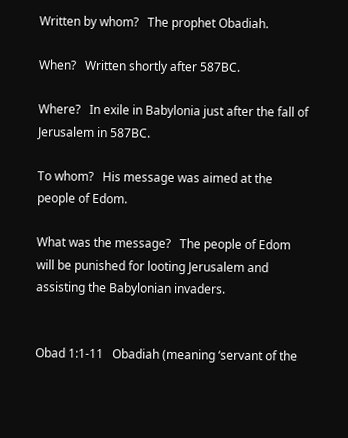Written by whom?   The prophet Obadiah.

When?   Written shortly after 587BC.

Where?   In exile in Babylonia just after the fall of Jerusalem in 587BC.

To whom?   His message was aimed at the people of Edom.

What was the message?   The people of Edom will be punished for looting Jerusalem and assisting the Babylonian invaders.


Obad 1:1-11   Obadiah (meaning ‘servant of the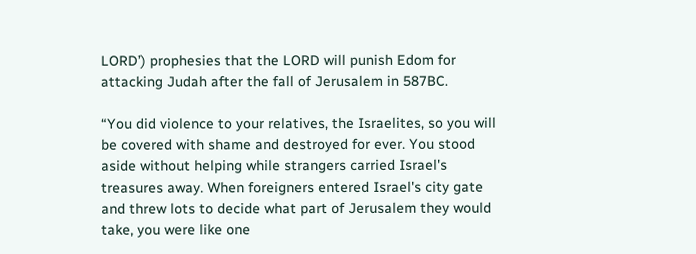LORD’) prophesies that the LORD will punish Edom for attacking Judah after the fall of Jerusalem in 587BC.

“You did violence to your relatives, the Israelites, so you will be covered with shame and destroyed for ever. You stood aside without helping while strangers carried Israel's treasures away. When foreigners entered Israel's city gate and threw lots to decide what part of Jerusalem they would take, you were like one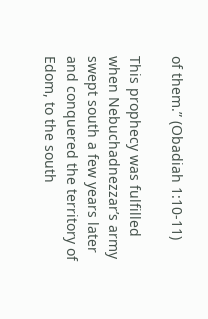of them.” (Obadiah 1:10-11)

This prophecy was fulfilled when Nebuchadnezzar’s army swept south a few years later and conquered the territory of Edom, to the south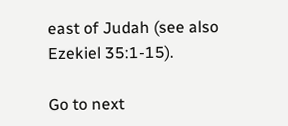east of Judah (see also Ezekiel 35:1-15).

Go to next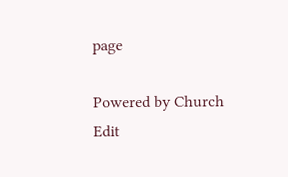page

Powered by Church Edit